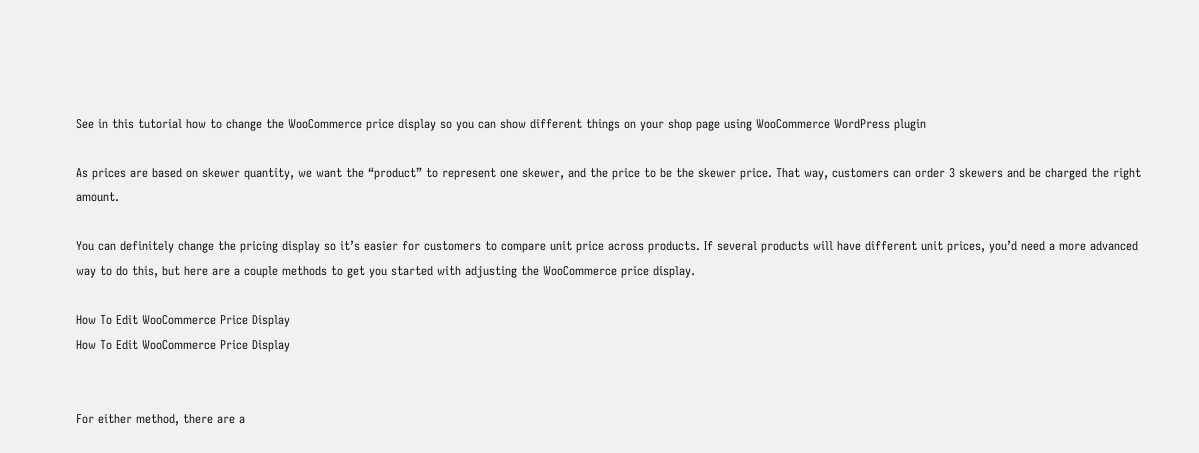See in this tutorial how to change the WooCommerce price display so you can show different things on your shop page using WooCommerce WordPress plugin

As prices are based on skewer quantity, we want the “product” to represent one skewer, and the price to be the skewer price. That way, customers can order 3 skewers and be charged the right amount.

You can definitely change the pricing display so it’s easier for customers to compare unit price across products. If several products will have different unit prices, you’d need a more advanced way to do this, but here are a couple methods to get you started with adjusting the WooCommerce price display.

How To Edit WooCommerce Price Display
How To Edit WooCommerce Price Display


For either method, there are a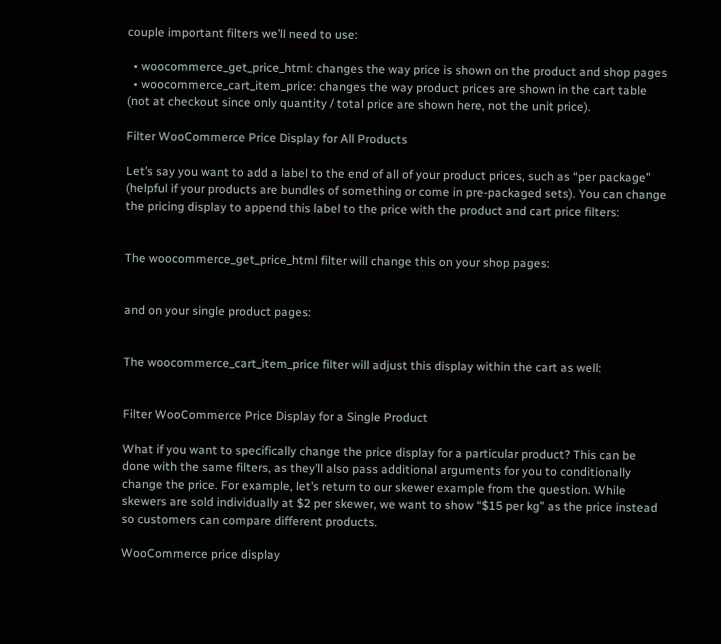couple important filters we’ll need to use:

  • woocommerce_get_price_html: changes the way price is shown on the product and shop pages
  • woocommerce_cart_item_price: changes the way product prices are shown in the cart table (not at checkout since only quantity / total price are shown here, not the unit price).

Filter WooCommerce Price Display for All Products

Let’s say you want to add a label to the end of all of your product prices, such as “per package” (helpful if your products are bundles of something or come in pre-packaged sets). You can change the pricing display to append this label to the price with the product and cart price filters:


The woocommerce_get_price_html filter will change this on your shop pages:


and on your single product pages:


The woocommerce_cart_item_price filter will adjust this display within the cart as well:


Filter WooCommerce Price Display for a Single Product

What if you want to specifically change the price display for a particular product? This can be done with the same filters, as they’ll also pass additional arguments for you to conditionally change the price. For example, let’s return to our skewer example from the question. While skewers are sold individually at $2 per skewer, we want to show “$15 per kg” as the price instead so customers can compare different products.

WooCommerce price display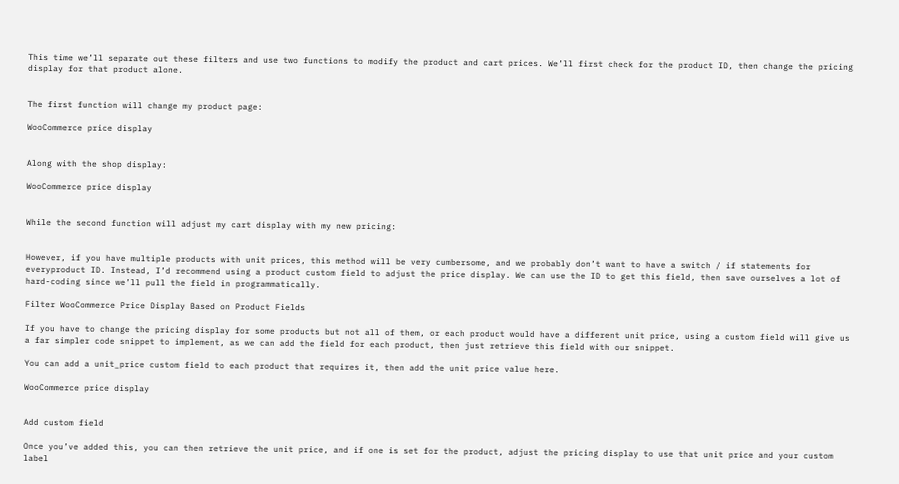This time we’ll separate out these filters and use two functions to modify the product and cart prices. We’ll first check for the product ID, then change the pricing display for that product alone.


The first function will change my product page:

WooCommerce price display


Along with the shop display:

WooCommerce price display


While the second function will adjust my cart display with my new pricing:


However, if you have multiple products with unit prices, this method will be very cumbersome, and we probably don’t want to have a switch / if statements for everyproduct ID. Instead, I’d recommend using a product custom field to adjust the price display. We can use the ID to get this field, then save ourselves a lot of hard-coding since we’ll pull the field in programmatically.

Filter WooCommerce Price Display Based on Product Fields

If you have to change the pricing display for some products but not all of them, or each product would have a different unit price, using a custom field will give us a far simpler code snippet to implement, as we can add the field for each product, then just retrieve this field with our snippet.

You can add a unit_price custom field to each product that requires it, then add the unit price value here.

WooCommerce price display


Add custom field

Once you’ve added this, you can then retrieve the unit price, and if one is set for the product, adjust the pricing display to use that unit price and your custom label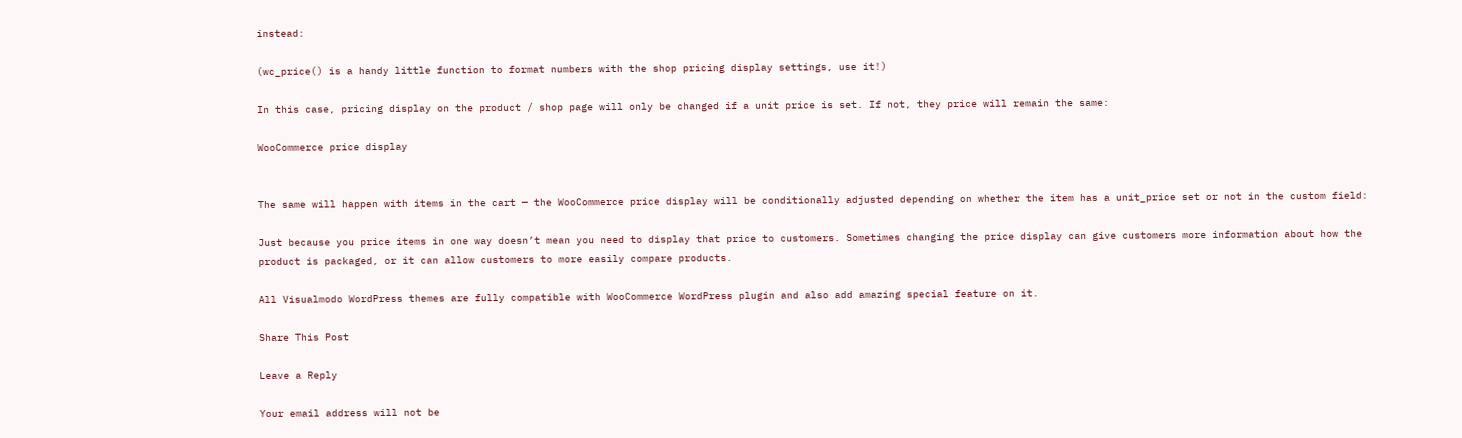instead:

(wc_price() is a handy little function to format numbers with the shop pricing display settings, use it!)

In this case, pricing display on the product / shop page will only be changed if a unit price is set. If not, they price will remain the same:

WooCommerce price display


The same will happen with items in the cart — the WooCommerce price display will be conditionally adjusted depending on whether the item has a unit_price set or not in the custom field:

Just because you price items in one way doesn’t mean you need to display that price to customers. Sometimes changing the price display can give customers more information about how the product is packaged, or it can allow customers to more easily compare products.

All Visualmodo WordPress themes are fully compatible with WooCommerce WordPress plugin and also add amazing special feature on it.

Share This Post

Leave a Reply

Your email address will not be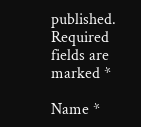published. Required fields are marked *

Name *